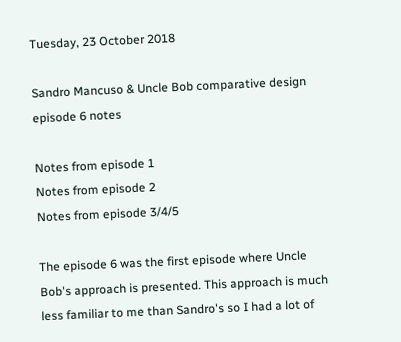Tuesday, 23 October 2018

Sandro Mancuso & Uncle Bob comparative design episode 6 notes

Notes from episode 1
Notes from episode 2
Notes from episode 3/4/5

The episode 6 was the first episode where Uncle Bob's approach is presented. This approach is much less familiar to me than Sandro's so I had a lot of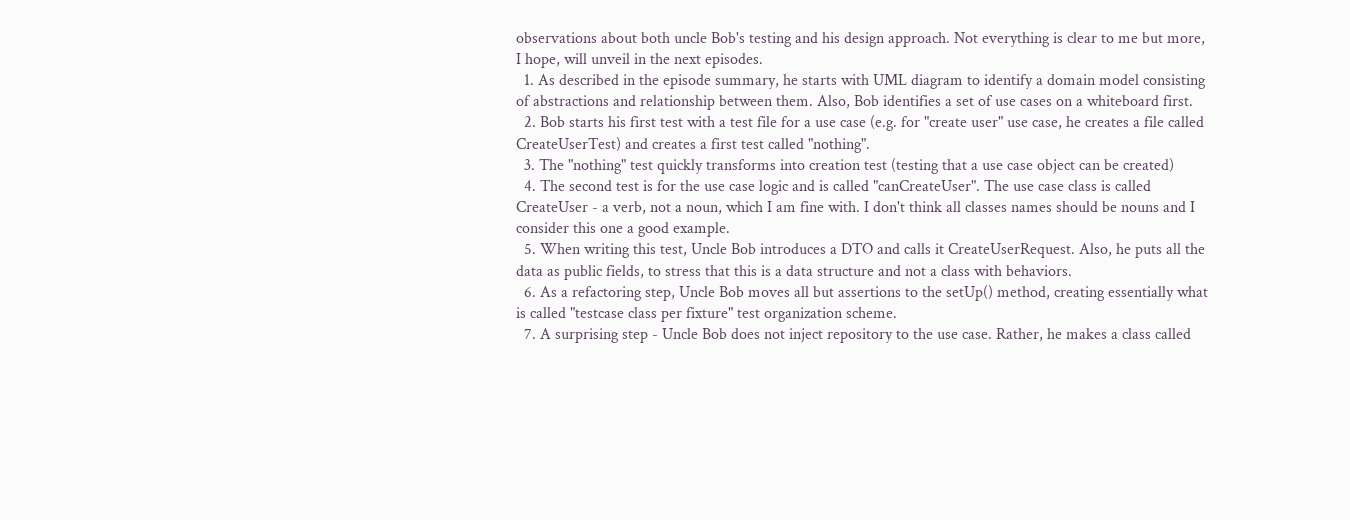observations about both uncle Bob's testing and his design approach. Not everything is clear to me but more, I hope, will unveil in the next episodes.
  1. As described in the episode summary, he starts with UML diagram to identify a domain model consisting of abstractions and relationship between them. Also, Bob identifies a set of use cases on a whiteboard first.
  2. Bob starts his first test with a test file for a use case (e.g. for "create user" use case, he creates a file called CreateUserTest) and creates a first test called "nothing".
  3. The "nothing" test quickly transforms into creation test (testing that a use case object can be created)
  4. The second test is for the use case logic and is called "canCreateUser". The use case class is called CreateUser - a verb, not a noun, which I am fine with. I don't think all classes names should be nouns and I consider this one a good example.
  5. When writing this test, Uncle Bob introduces a DTO and calls it CreateUserRequest. Also, he puts all the data as public fields, to stress that this is a data structure and not a class with behaviors.
  6. As a refactoring step, Uncle Bob moves all but assertions to the setUp() method, creating essentially what is called "testcase class per fixture" test organization scheme.
  7. A surprising step - Uncle Bob does not inject repository to the use case. Rather, he makes a class called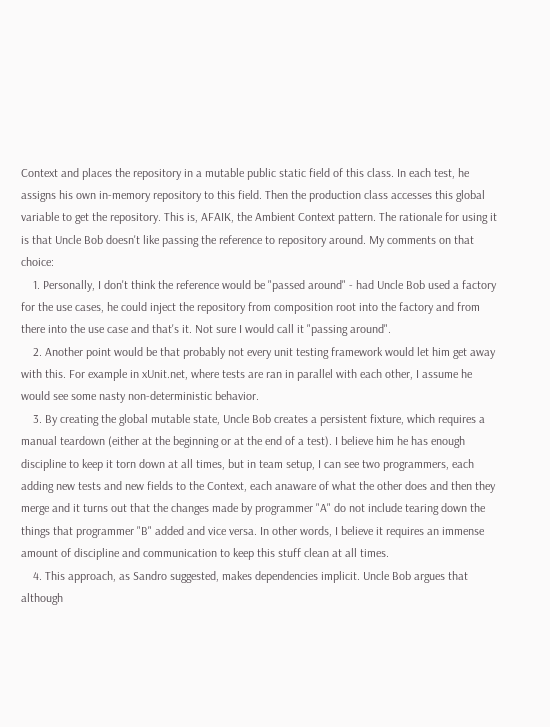Context and places the repository in a mutable public static field of this class. In each test, he assigns his own in-memory repository to this field. Then the production class accesses this global variable to get the repository. This is, AFAIK, the Ambient Context pattern. The rationale for using it is that Uncle Bob doesn't like passing the reference to repository around. My comments on that choice:
    1. Personally, I don't think the reference would be "passed around" - had Uncle Bob used a factory for the use cases, he could inject the repository from composition root into the factory and from there into the use case and that's it. Not sure I would call it "passing around".
    2. Another point would be that probably not every unit testing framework would let him get away with this. For example in xUnit.net, where tests are ran in parallel with each other, I assume he would see some nasty non-deterministic behavior.
    3. By creating the global mutable state, Uncle Bob creates a persistent fixture, which requires a manual teardown (either at the beginning or at the end of a test). I believe him he has enough discipline to keep it torn down at all times, but in team setup, I can see two programmers, each adding new tests and new fields to the Context, each anaware of what the other does and then they merge and it turns out that the changes made by programmer "A" do not include tearing down the things that programmer "B" added and vice versa. In other words, I believe it requires an immense amount of discipline and communication to keep this stuff clean at all times.
    4. This approach, as Sandro suggested, makes dependencies implicit. Uncle Bob argues that although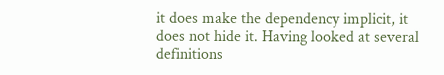it does make the dependency implicit, it does not hide it. Having looked at several definitions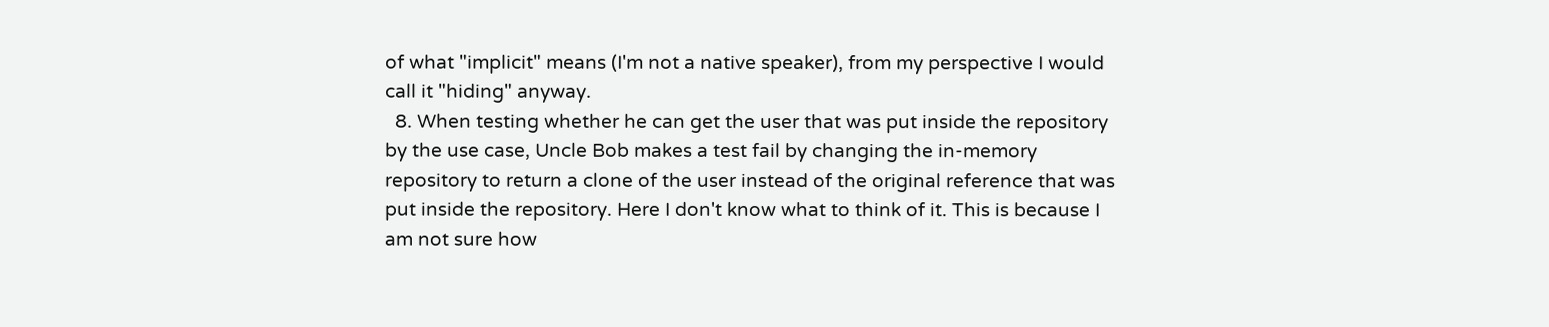of what "implicit" means (I'm not a native speaker), from my perspective I would call it "hiding" anyway.
  8. When testing whether he can get the user that was put inside the repository by the use case, Uncle Bob makes a test fail by changing the in-memory repository to return a clone of the user instead of the original reference that was put inside the repository. Here I don't know what to think of it. This is because I am not sure how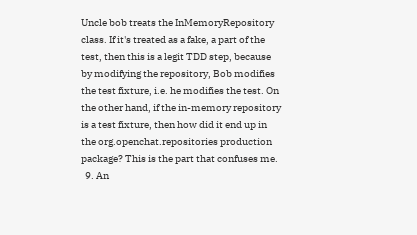Uncle bob treats the InMemoryRepository class. If it's treated as a fake, a part of the test, then this is a legit TDD step, because by modifying the repository, Bob modifies the test fixture, i.e. he modifies the test. On the other hand, if the in-memory repository is a test fixture, then how did it end up in the org.openchat.repositories production package? This is the part that confuses me.
  9. An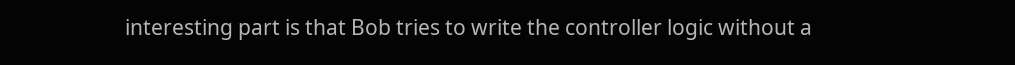interesting part is that Bob tries to write the controller logic without a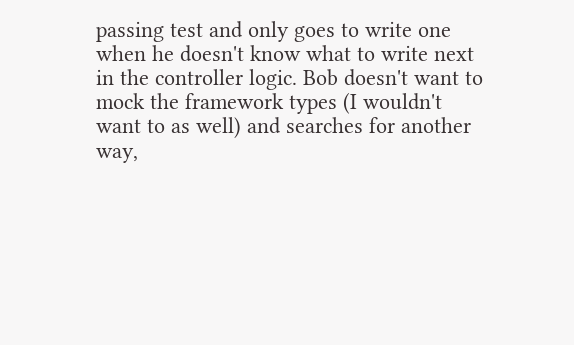passing test and only goes to write one when he doesn't know what to write next in the controller logic. Bob doesn't want to mock the framework types (I wouldn't want to as well) and searches for another way,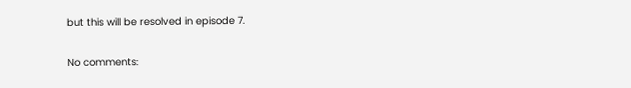but this will be resolved in episode 7.

No comments: